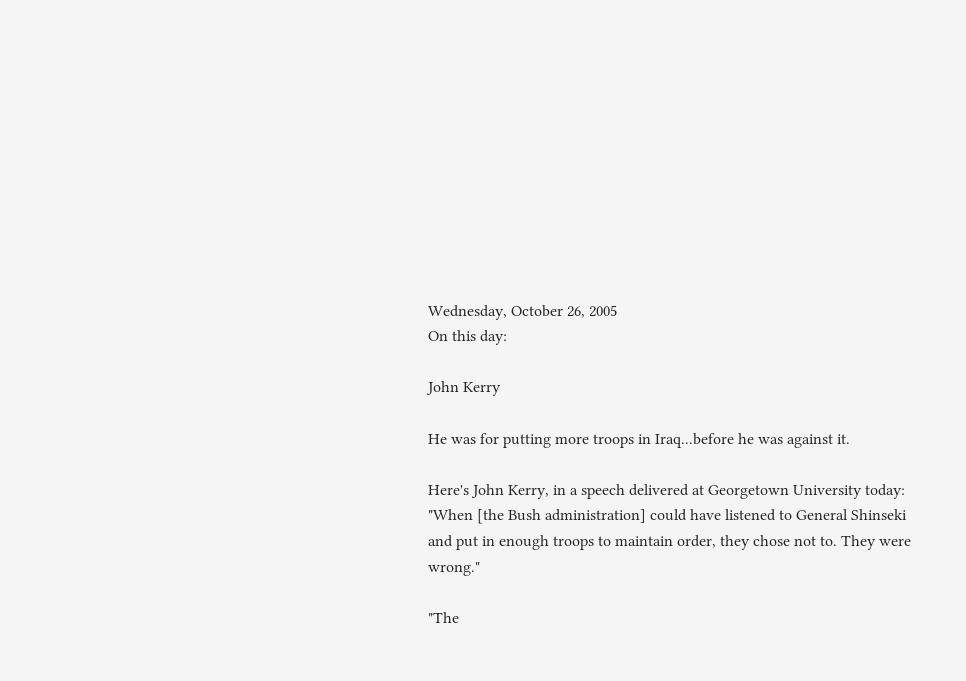Wednesday, October 26, 2005
On this day:

John Kerry

He was for putting more troops in Iraq...before he was against it.

Here's John Kerry, in a speech delivered at Georgetown University today:
"When [the Bush administration] could have listened to General Shinseki and put in enough troops to maintain order, they chose not to. They were wrong."

"The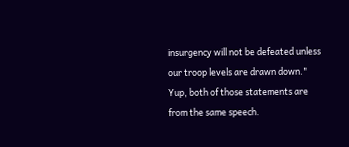insurgency will not be defeated unless our troop levels are drawn down."
Yup, both of those statements are from the same speech.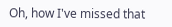Oh, how I've missed that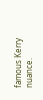famous Kerry nuance.